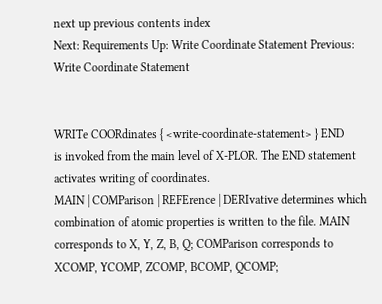next up previous contents index
Next: Requirements Up: Write Coordinate Statement Previous: Write Coordinate Statement


WRITe COORdinates { <write-coordinate-statement> } END
is invoked from the main level of X-PLOR. The END statement activates writing of coordinates.
MAIN | COMParison | REFErence | DERIvative determines which combination of atomic properties is written to the file. MAIN corresponds to X, Y, Z, B, Q; COMParison corresponds to XCOMP, YCOMP, ZCOMP, BCOMP, QCOMP;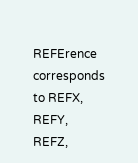REFErence corresponds to REFX, REFY, REFZ,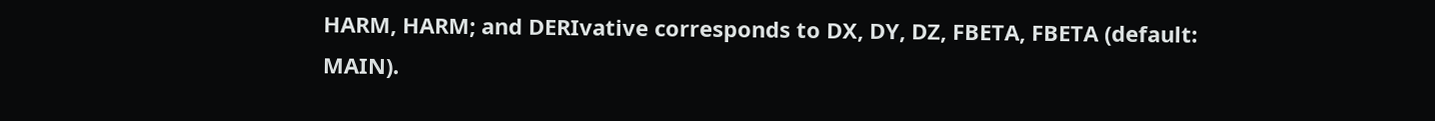HARM, HARM; and DERIvative corresponds to DX, DY, DZ, FBETA, FBETA (default: MAIN).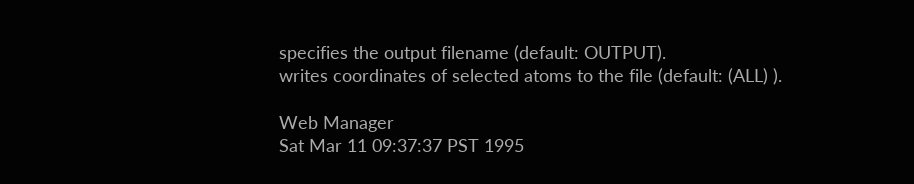specifies the output filename (default: OUTPUT).
writes coordinates of selected atoms to the file (default: (ALL) ).

Web Manager
Sat Mar 11 09:37:37 PST 1995